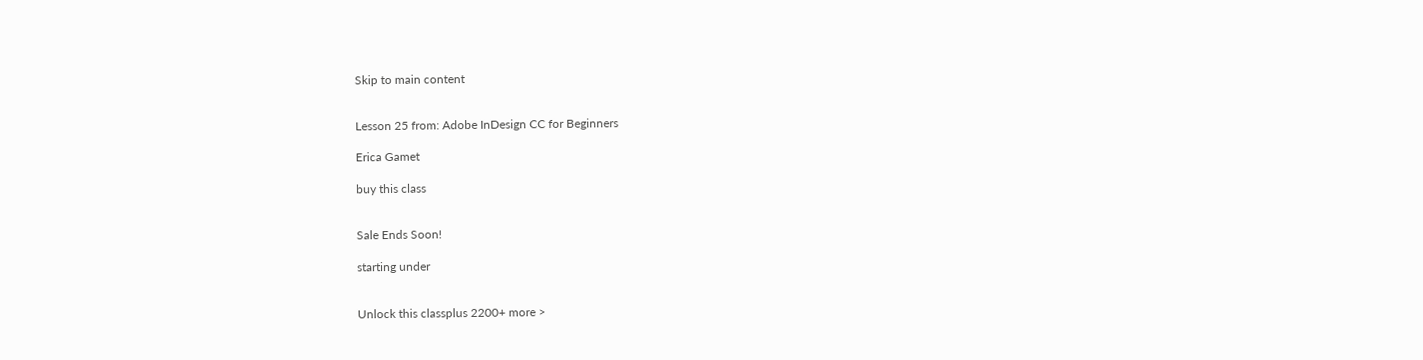Skip to main content


Lesson 25 from: Adobe InDesign CC for Beginners

Erica Gamet

buy this class


Sale Ends Soon!

starting under


Unlock this classplus 2200+ more >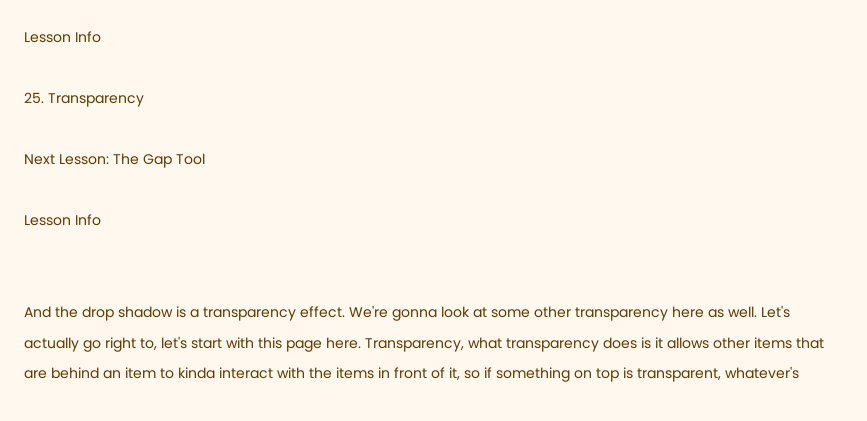Lesson Info

25. Transparency

Next Lesson: The Gap Tool

Lesson Info


And the drop shadow is a transparency effect. We're gonna look at some other transparency here as well. Let's actually go right to, let's start with this page here. Transparency, what transparency does is it allows other items that are behind an item to kinda interact with the items in front of it, so if something on top is transparent, whatever's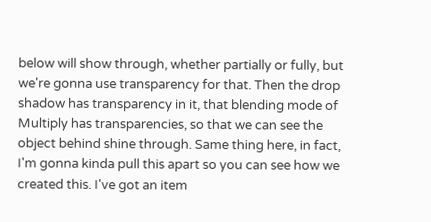below will show through, whether partially or fully, but we're gonna use transparency for that. Then the drop shadow has transparency in it, that blending mode of Multiply has transparencies, so that we can see the object behind shine through. Same thing here, in fact, I'm gonna kinda pull this apart so you can see how we created this. I've got an item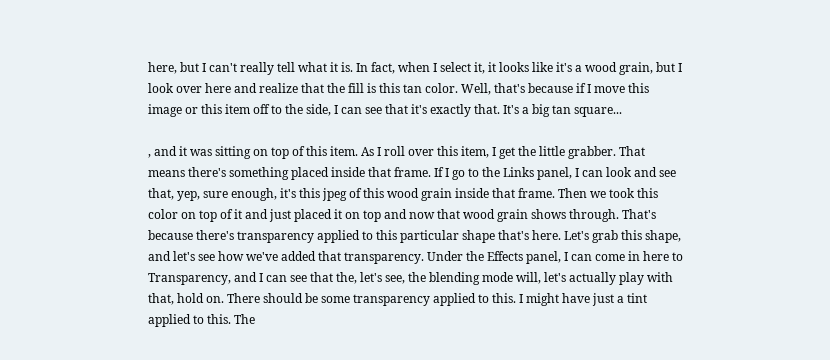here, but I can't really tell what it is. In fact, when I select it, it looks like it's a wood grain, but I look over here and realize that the fill is this tan color. Well, that's because if I move this image or this item off to the side, I can see that it's exactly that. It's a big tan square...

, and it was sitting on top of this item. As I roll over this item, I get the little grabber. That means there's something placed inside that frame. If I go to the Links panel, I can look and see that, yep, sure enough, it's this jpeg of this wood grain inside that frame. Then we took this color on top of it and just placed it on top and now that wood grain shows through. That's because there's transparency applied to this particular shape that's here. Let's grab this shape, and let's see how we've added that transparency. Under the Effects panel, I can come in here to Transparency, and I can see that the, let's see, the blending mode will, let's actually play with that, hold on. There should be some transparency applied to this. I might have just a tint applied to this. The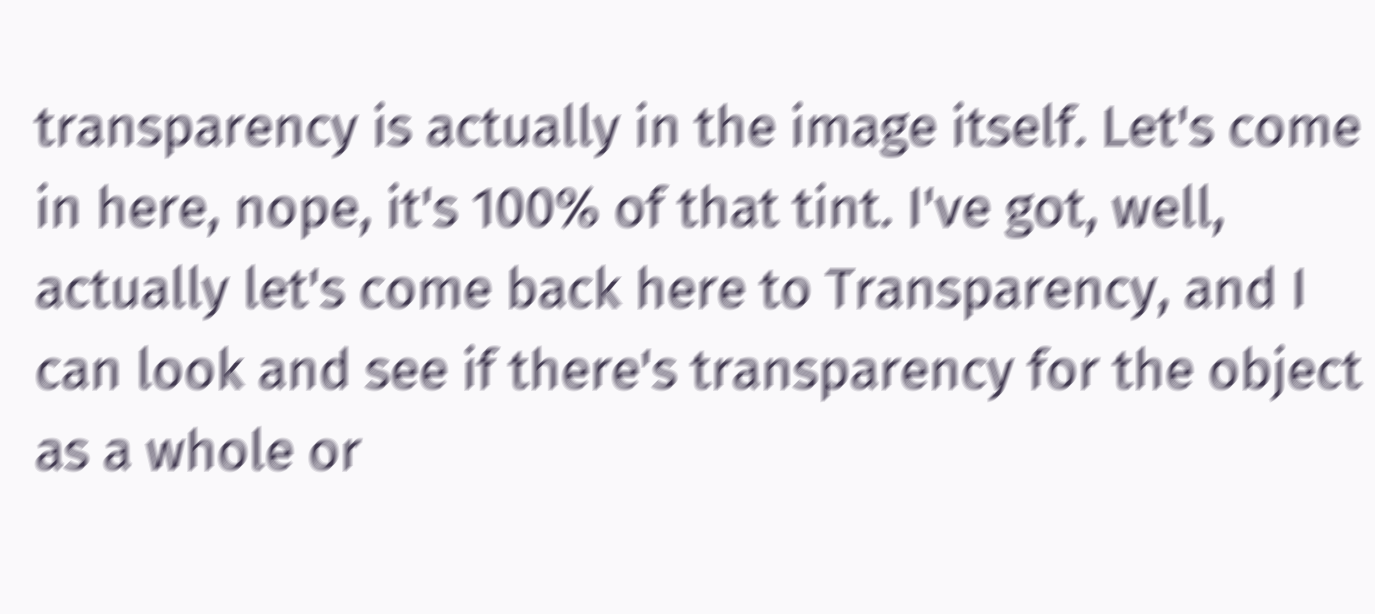transparency is actually in the image itself. Let's come in here, nope, it's 100% of that tint. I've got, well, actually let's come back here to Transparency, and I can look and see if there's transparency for the object as a whole or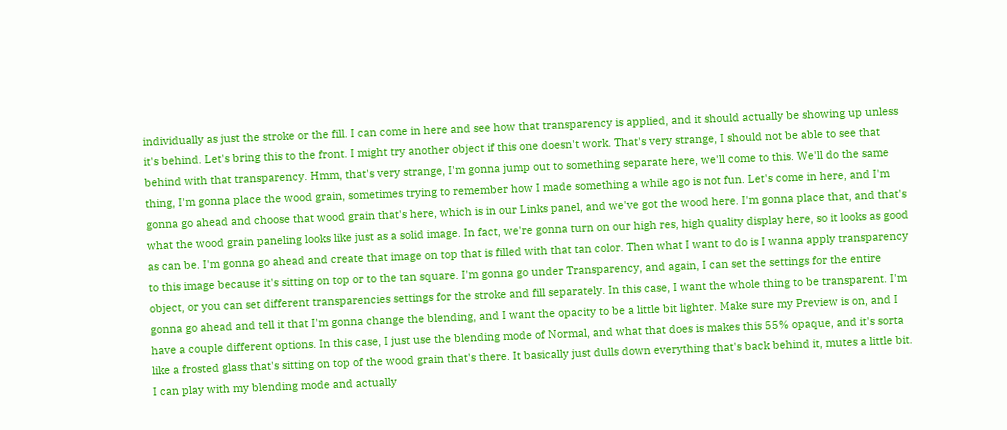individually as just the stroke or the fill. I can come in here and see how that transparency is applied, and it should actually be showing up unless it's behind. Let's bring this to the front. I might try another object if this one doesn't work. That's very strange, I should not be able to see that behind with that transparency. Hmm, that's very strange, I'm gonna jump out to something separate here, we'll come to this. We'll do the same thing, I'm gonna place the wood grain, sometimes trying to remember how I made something a while ago is not fun. Let's come in here, and I'm gonna go ahead and choose that wood grain that's here, which is in our Links panel, and we've got the wood here. I'm gonna place that, and that's what the wood grain paneling looks like just as a solid image. In fact, we're gonna turn on our high res, high quality display here, so it looks as good as can be. I'm gonna go ahead and create that image on top that is filled with that tan color. Then what I want to do is I wanna apply transparency to this image because it's sitting on top or to the tan square. I'm gonna go under Transparency, and again, I can set the settings for the entire object, or you can set different transparencies settings for the stroke and fill separately. In this case, I want the whole thing to be transparent. I'm gonna go ahead and tell it that I'm gonna change the blending, and I want the opacity to be a little bit lighter. Make sure my Preview is on, and I have a couple different options. In this case, I just use the blending mode of Normal, and what that does is makes this 55% opaque, and it's sorta like a frosted glass that's sitting on top of the wood grain that's there. It basically just dulls down everything that's back behind it, mutes a little bit. I can play with my blending mode and actually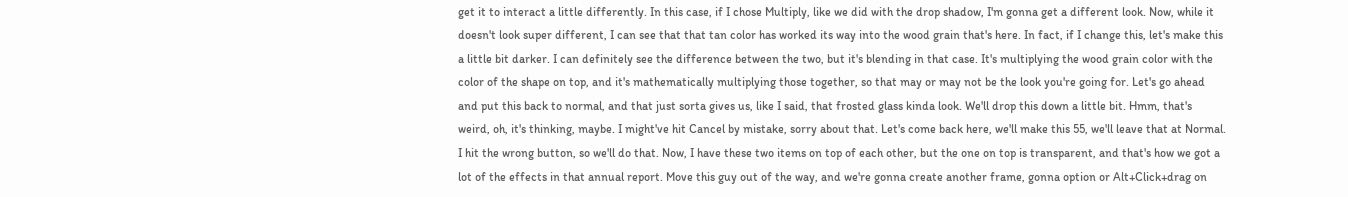get it to interact a little differently. In this case, if I chose Multiply, like we did with the drop shadow, I'm gonna get a different look. Now, while it doesn't look super different, I can see that that tan color has worked its way into the wood grain that's here. In fact, if I change this, let's make this a little bit darker. I can definitely see the difference between the two, but it's blending in that case. It's multiplying the wood grain color with the color of the shape on top, and it's mathematically multiplying those together, so that may or may not be the look you're going for. Let's go ahead and put this back to normal, and that just sorta gives us, like I said, that frosted glass kinda look. We'll drop this down a little bit. Hmm, that's weird, oh, it's thinking, maybe. I might've hit Cancel by mistake, sorry about that. Let's come back here, we'll make this 55, we'll leave that at Normal. I hit the wrong button, so we'll do that. Now, I have these two items on top of each other, but the one on top is transparent, and that's how we got a lot of the effects in that annual report. Move this guy out of the way, and we're gonna create another frame, gonna option or Alt+Click+drag on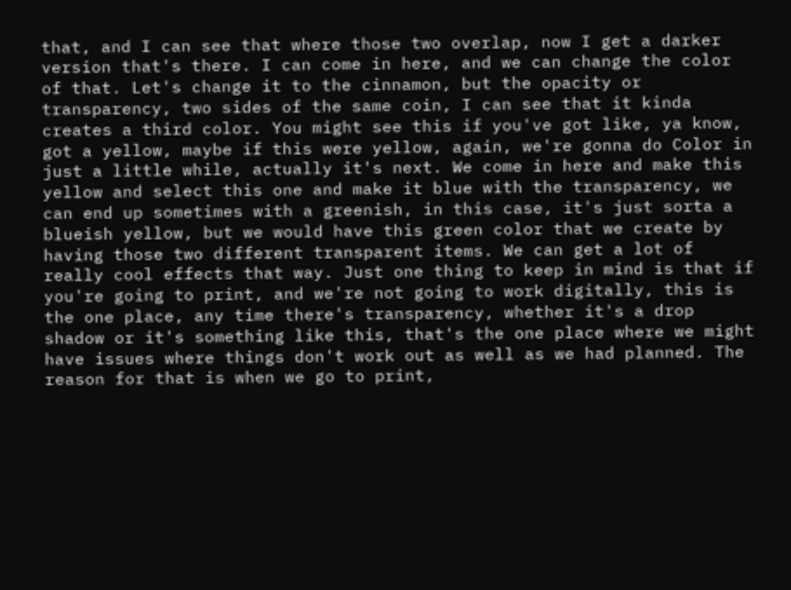that, and I can see that where those two overlap, now I get a darker version that's there. I can come in here, and we can change the color of that. Let's change it to the cinnamon, but the opacity or transparency, two sides of the same coin, I can see that it kinda creates a third color. You might see this if you've got like, ya know, got a yellow, maybe if this were yellow, again, we're gonna do Color in just a little while, actually it's next. We come in here and make this yellow and select this one and make it blue with the transparency, we can end up sometimes with a greenish, in this case, it's just sorta a blueish yellow, but we would have this green color that we create by having those two different transparent items. We can get a lot of really cool effects that way. Just one thing to keep in mind is that if you're going to print, and we're not going to work digitally, this is the one place, any time there's transparency, whether it's a drop shadow or it's something like this, that's the one place where we might have issues where things don't work out as well as we had planned. The reason for that is when we go to print,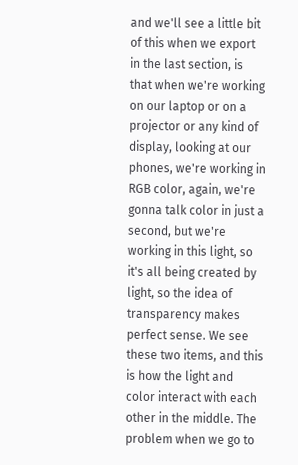and we'll see a little bit of this when we export in the last section, is that when we're working on our laptop or on a projector or any kind of display, looking at our phones, we're working in RGB color, again, we're gonna talk color in just a second, but we're working in this light, so it's all being created by light, so the idea of transparency makes perfect sense. We see these two items, and this is how the light and color interact with each other in the middle. The problem when we go to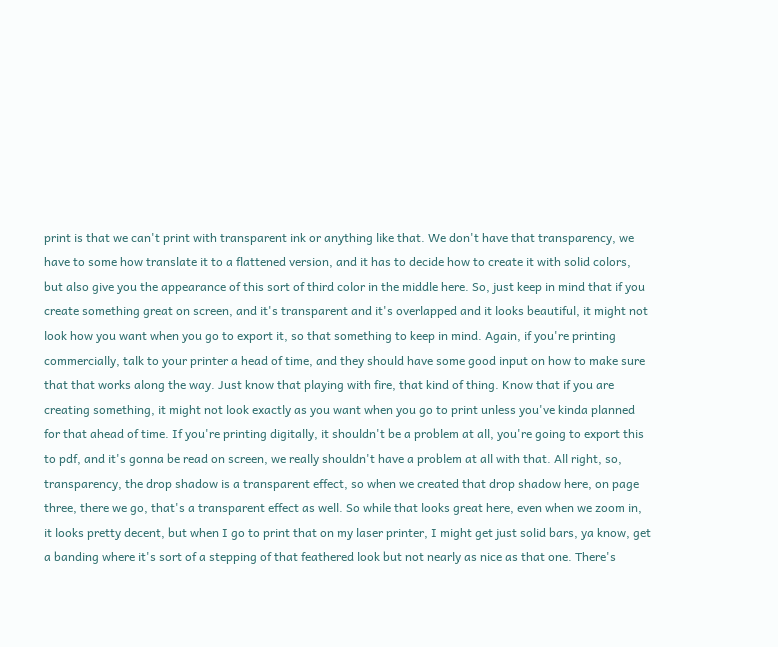print is that we can't print with transparent ink or anything like that. We don't have that transparency, we have to some how translate it to a flattened version, and it has to decide how to create it with solid colors, but also give you the appearance of this sort of third color in the middle here. So, just keep in mind that if you create something great on screen, and it's transparent and it's overlapped and it looks beautiful, it might not look how you want when you go to export it, so that something to keep in mind. Again, if you're printing commercially, talk to your printer a head of time, and they should have some good input on how to make sure that that works along the way. Just know that playing with fire, that kind of thing. Know that if you are creating something, it might not look exactly as you want when you go to print unless you've kinda planned for that ahead of time. If you're printing digitally, it shouldn't be a problem at all, you're going to export this to pdf, and it's gonna be read on screen, we really shouldn't have a problem at all with that. All right, so, transparency, the drop shadow is a transparent effect, so when we created that drop shadow here, on page three, there we go, that's a transparent effect as well. So while that looks great here, even when we zoom in, it looks pretty decent, but when I go to print that on my laser printer, I might get just solid bars, ya know, get a banding where it's sort of a stepping of that feathered look but not nearly as nice as that one. There's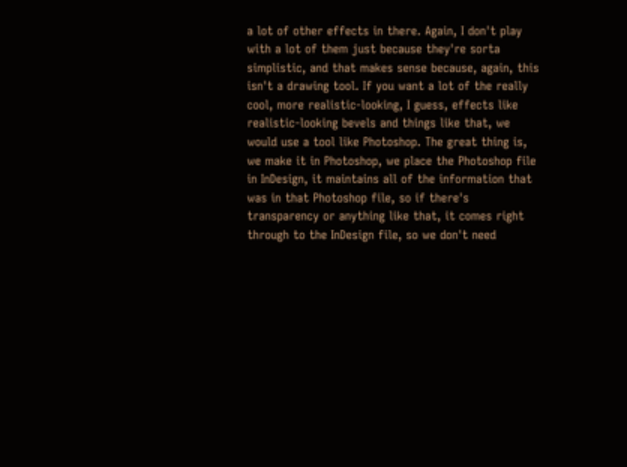a lot of other effects in there. Again, I don't play with a lot of them just because they're sorta simplistic, and that makes sense because, again, this isn't a drawing tool. If you want a lot of the really cool, more realistic-looking, I guess, effects like realistic-looking bevels and things like that, we would use a tool like Photoshop. The great thing is, we make it in Photoshop, we place the Photoshop file in InDesign, it maintains all of the information that was in that Photoshop file, so if there's transparency or anything like that, it comes right through to the InDesign file, so we don't need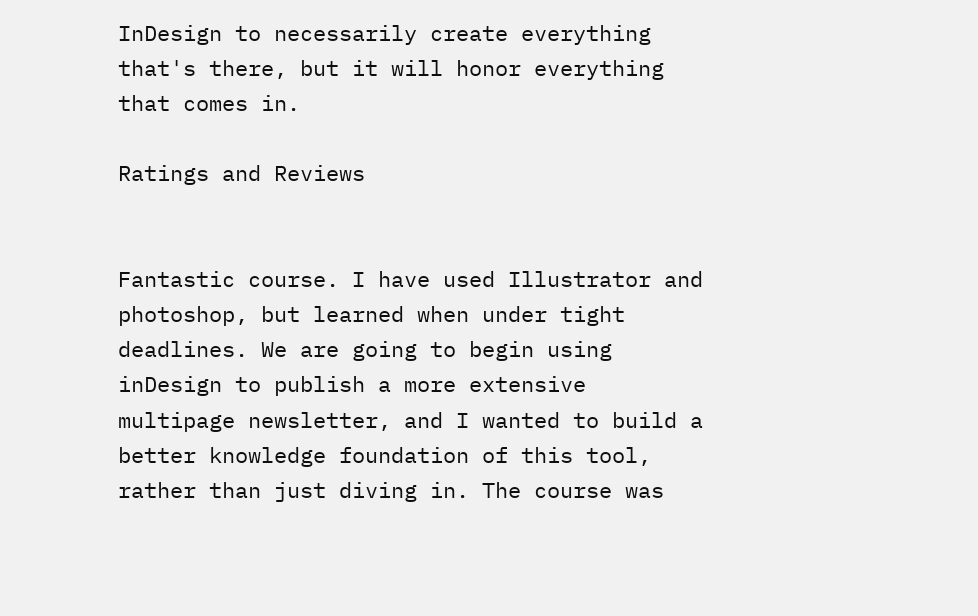InDesign to necessarily create everything that's there, but it will honor everything that comes in.

Ratings and Reviews


Fantastic course. I have used Illustrator and photoshop, but learned when under tight deadlines. We are going to begin using inDesign to publish a more extensive multipage newsletter, and I wanted to build a better knowledge foundation of this tool, rather than just diving in. The course was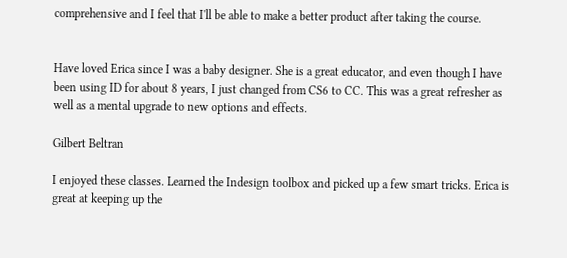comprehensive and I feel that I'll be able to make a better product after taking the course.


Have loved Erica since I was a baby designer. She is a great educator, and even though I have been using ID for about 8 years, I just changed from CS6 to CC. This was a great refresher as well as a mental upgrade to new options and effects.

Gilbert Beltran

I enjoyed these classes. Learned the Indesign toolbox and picked up a few smart tricks. Erica is great at keeping up the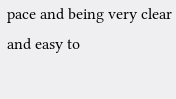pace and being very clear and easy to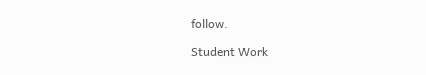follow.

Student Work